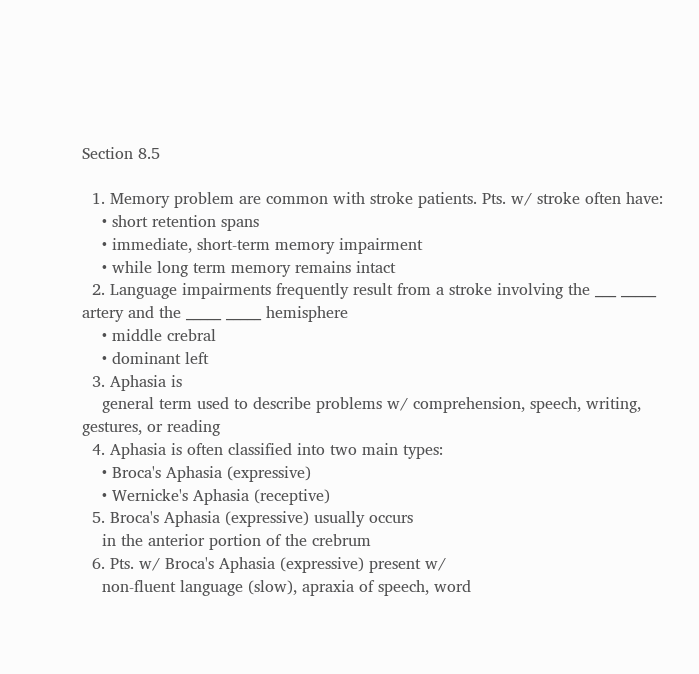Section 8.5

  1. Memory problem are common with stroke patients. Pts. w/ stroke often have:
    • short retention spans
    • immediate, short-term memory impairment
    • while long term memory remains intact
  2. Language impairments frequently result from a stroke involving the ___ _____ artery and the _____ _____ hemisphere
    • middle crebral
    • dominant left
  3. Aphasia is
    general term used to describe problems w/ comprehension, speech, writing, gestures, or reading
  4. Aphasia is often classified into two main types:
    • Broca's Aphasia (expressive)
    • Wernicke's Aphasia (receptive)
  5. Broca's Aphasia (expressive) usually occurs
    in the anterior portion of the crebrum
  6. Pts. w/ Broca's Aphasia (expressive) present w/
    non-fluent language (slow), apraxia of speech, word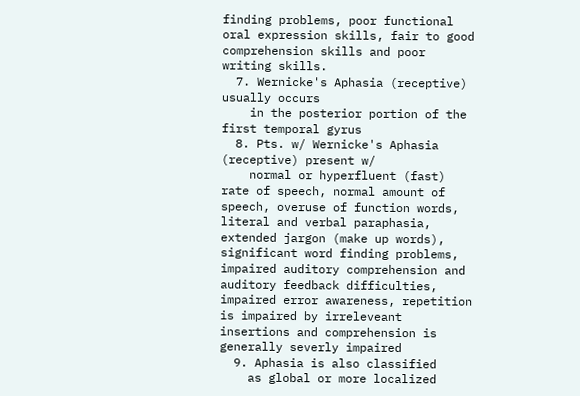finding problems, poor functional oral expression skills, fair to good comprehension skills and poor writing skills.
  7. Wernicke's Aphasia (receptive) usually occurs
    in the posterior portion of the first temporal gyrus
  8. Pts. w/ Wernicke's Aphasia (receptive) present w/
    normal or hyperfluent (fast) rate of speech, normal amount of speech, overuse of function words, literal and verbal paraphasia, extended jargon (make up words), significant word finding problems, impaired auditory comprehension and auditory feedback difficulties, impaired error awareness, repetition is impaired by irreleveant insertions and comprehension is generally severly impaired
  9. Aphasia is also classified
    as global or more localized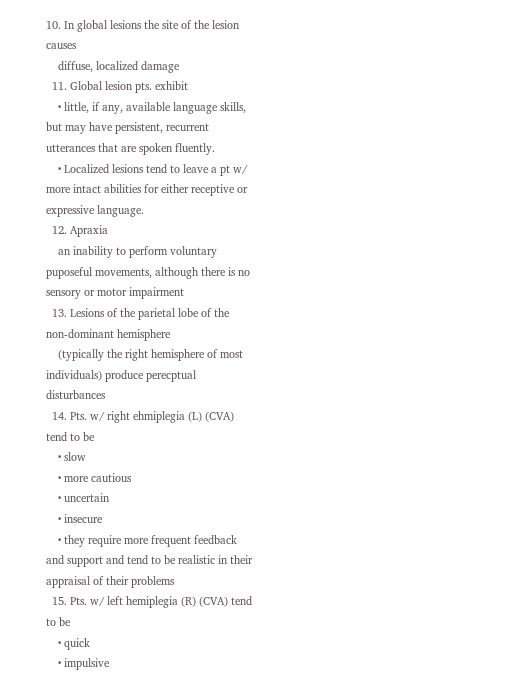10. In global lesions the site of the lesion causes
    diffuse, localized damage
  11. Global lesion pts. exhibit
    • little, if any, available language skills, but may have persistent, recurrent utterances that are spoken fluently.
    • Localized lesions tend to leave a pt w/ more intact abilities for either receptive or expressive language.
  12. Apraxia
    an inability to perform voluntary puposeful movements, although there is no sensory or motor impairment
  13. Lesions of the parietal lobe of the non-dominant hemisphere
    (typically the right hemisphere of most individuals) produce perecptual disturbances
  14. Pts. w/ right ehmiplegia (L) (CVA) tend to be
    • slow
    • more cautious
    • uncertain
    • insecure
    • they require more frequent feedback and support and tend to be realistic in their appraisal of their problems
  15. Pts. w/ left hemiplegia (R) (CVA) tend to be
    • quick
    • impulsive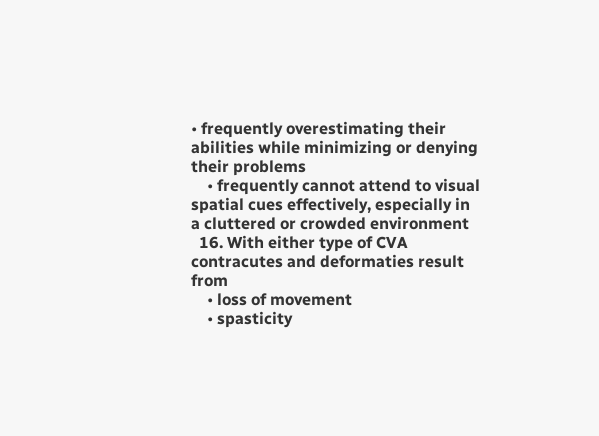• frequently overestimating their abilities while minimizing or denying their problems
    • frequently cannot attend to visual spatial cues effectively, especially in a cluttered or crowded environment
  16. With either type of CVA contracutes and deformaties result from
    • loss of movement
    • spasticity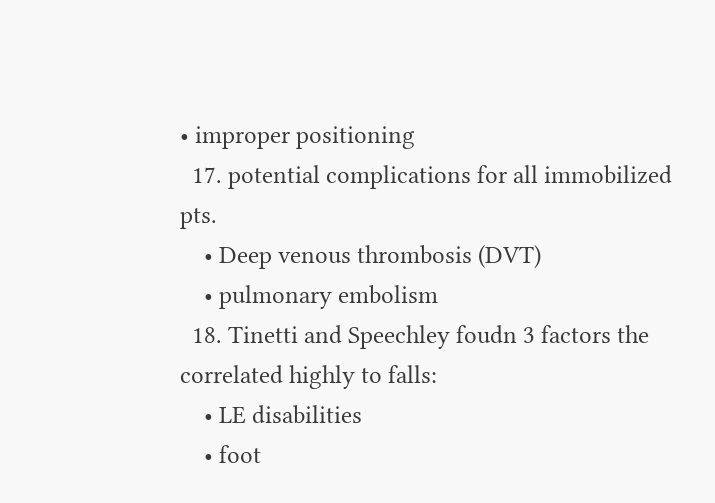• improper positioning
  17. potential complications for all immobilized pts.
    • Deep venous thrombosis (DVT)
    • pulmonary embolism
  18. Tinetti and Speechley foudn 3 factors the correlated highly to falls:
    • LE disabilities
    • foot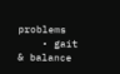problems
    • gait & balance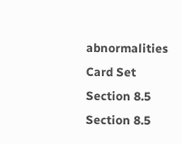abnormalities
Card Set
Section 8.5
Section 8.5